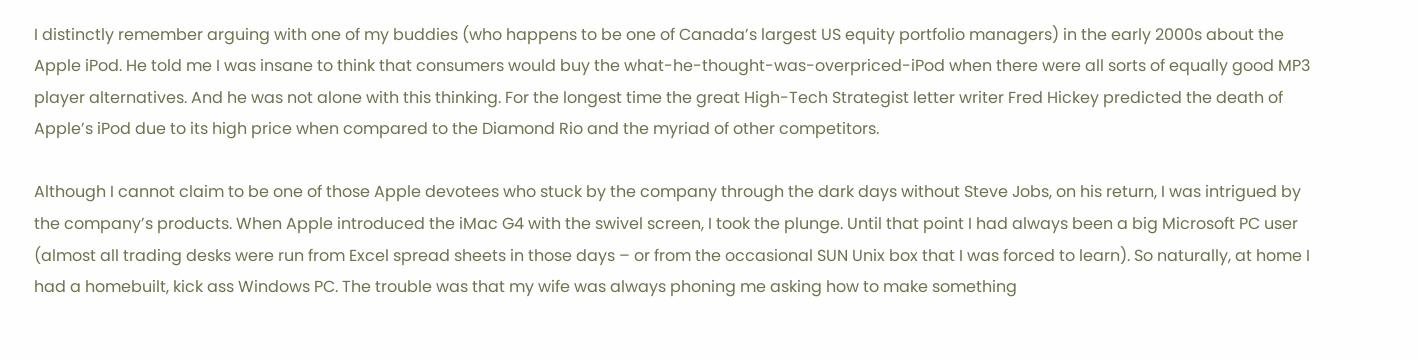I distinctly remember arguing with one of my buddies (who happens to be one of Canada’s largest US equity portfolio managers) in the early 2000s about the Apple iPod. He told me I was insane to think that consumers would buy the what-he-thought-was-overpriced-iPod when there were all sorts of equally good MP3 player alternatives. And he was not alone with this thinking. For the longest time the great High-Tech Strategist letter writer Fred Hickey predicted the death of Apple’s iPod due to its high price when compared to the Diamond Rio and the myriad of other competitors.

Although I cannot claim to be one of those Apple devotees who stuck by the company through the dark days without Steve Jobs, on his return, I was intrigued by the company’s products. When Apple introduced the iMac G4 with the swivel screen, I took the plunge. Until that point I had always been a big Microsoft PC user (almost all trading desks were run from Excel spread sheets in those days – or from the occasional SUN Unix box that I was forced to learn). So naturally, at home I had a homebuilt, kick ass Windows PC. The trouble was that my wife was always phoning me asking how to make something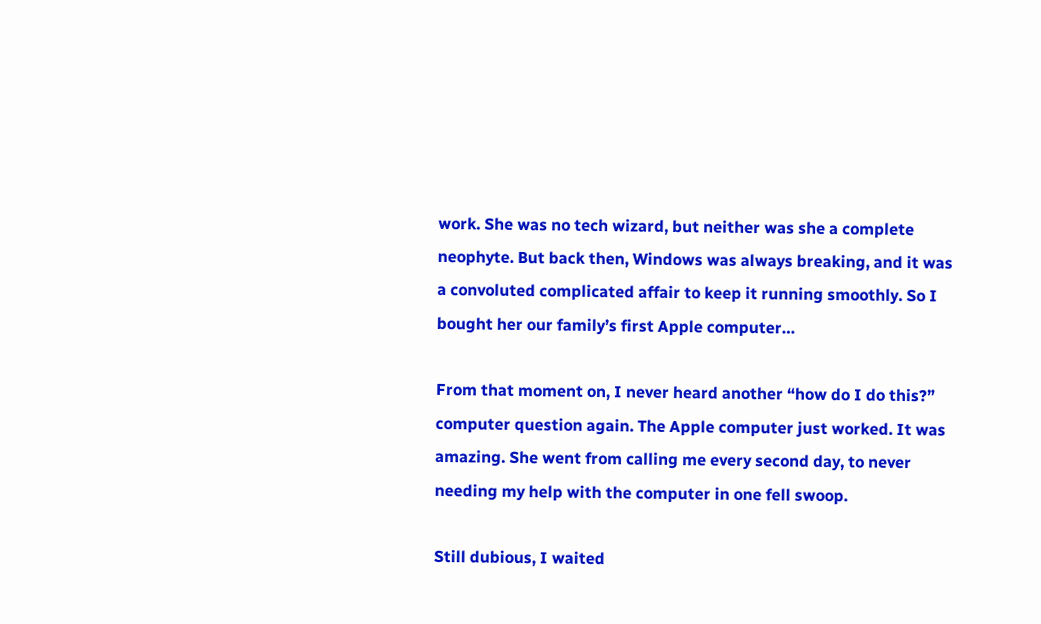work. She was no tech wizard, but neither was she a complete neophyte. But back then, Windows was always breaking, and it was a convoluted complicated affair to keep it running smoothly. So I bought her our family’s first Apple computer…

From that moment on, I never heard another “how do I do this?” computer question again. The Apple computer just worked. It was amazing. She went from calling me every second day, to never needing my help with the computer in one fell swoop.

Still dubious, I waited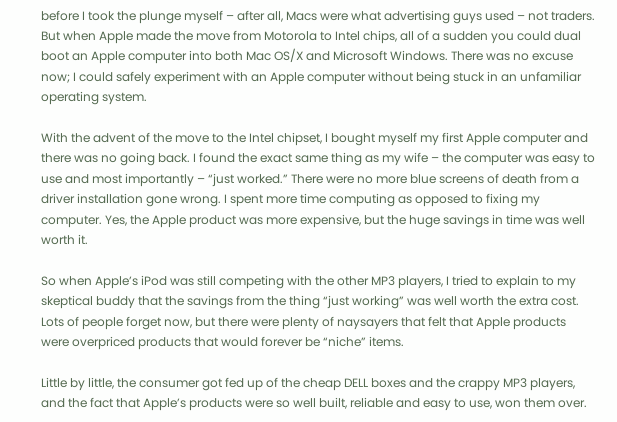before I took the plunge myself – after all, Macs were what advertising guys used – not traders. But when Apple made the move from Motorola to Intel chips, all of a sudden you could dual boot an Apple computer into both Mac OS/X and Microsoft Windows. There was no excuse now; I could safely experiment with an Apple computer without being stuck in an unfamiliar operating system.

With the advent of the move to the Intel chipset, I bought myself my first Apple computer and there was no going back. I found the exact same thing as my wife – the computer was easy to use and most importantly – “just worked.” There were no more blue screens of death from a driver installation gone wrong. I spent more time computing as opposed to fixing my computer. Yes, the Apple product was more expensive, but the huge savings in time was well worth it.

So when Apple’s iPod was still competing with the other MP3 players, I tried to explain to my skeptical buddy that the savings from the thing “just working” was well worth the extra cost. Lots of people forget now, but there were plenty of naysayers that felt that Apple products were overpriced products that would forever be “niche” items.

Little by little, the consumer got fed up of the cheap DELL boxes and the crappy MP3 players, and the fact that Apple’s products were so well built, reliable and easy to use, won them over.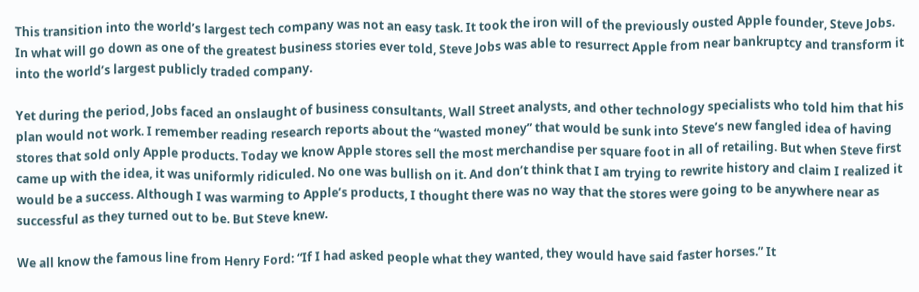This transition into the world’s largest tech company was not an easy task. It took the iron will of the previously ousted Apple founder, Steve Jobs. In what will go down as one of the greatest business stories ever told, Steve Jobs was able to resurrect Apple from near bankruptcy and transform it into the world’s largest publicly traded company.

Yet during the period, Jobs faced an onslaught of business consultants, Wall Street analysts, and other technology specialists who told him that his plan would not work. I remember reading research reports about the “wasted money” that would be sunk into Steve’s new fangled idea of having stores that sold only Apple products. Today we know Apple stores sell the most merchandise per square foot in all of retailing. But when Steve first came up with the idea, it was uniformly ridiculed. No one was bullish on it. And don’t think that I am trying to rewrite history and claim I realized it would be a success. Although I was warming to Apple’s products, I thought there was no way that the stores were going to be anywhere near as successful as they turned out to be. But Steve knew.

We all know the famous line from Henry Ford: “If I had asked people what they wanted, they would have said faster horses.” It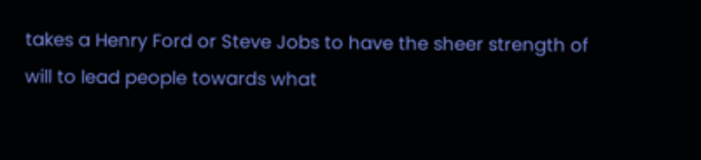takes a Henry Ford or Steve Jobs to have the sheer strength of will to lead people towards what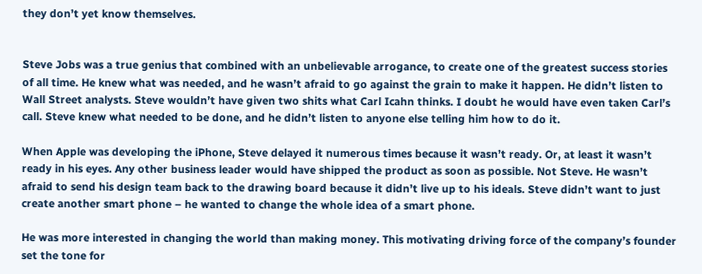they don’t yet know themselves.


Steve Jobs was a true genius that combined with an unbelievable arrogance, to create one of the greatest success stories of all time. He knew what was needed, and he wasn’t afraid to go against the grain to make it happen. He didn’t listen to Wall Street analysts. Steve wouldn’t have given two shits what Carl Icahn thinks. I doubt he would have even taken Carl’s call. Steve knew what needed to be done, and he didn’t listen to anyone else telling him how to do it.

When Apple was developing the iPhone, Steve delayed it numerous times because it wasn’t ready. Or, at least it wasn’t ready in his eyes. Any other business leader would have shipped the product as soon as possible. Not Steve. He wasn’t afraid to send his design team back to the drawing board because it didn’t live up to his ideals. Steve didn’t want to just create another smart phone – he wanted to change the whole idea of a smart phone.

He was more interested in changing the world than making money. This motivating driving force of the company’s founder set the tone for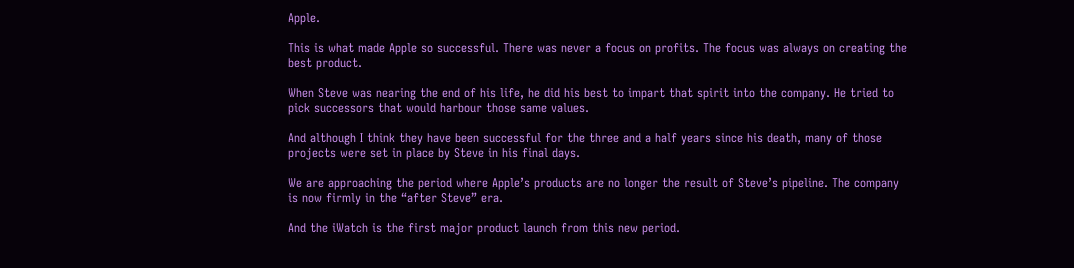Apple.

This is what made Apple so successful. There was never a focus on profits. The focus was always on creating the best product.

When Steve was nearing the end of his life, he did his best to impart that spirit into the company. He tried to pick successors that would harbour those same values.

And although I think they have been successful for the three and a half years since his death, many of those projects were set in place by Steve in his final days.

We are approaching the period where Apple’s products are no longer the result of Steve’s pipeline. The company is now firmly in the “after Steve” era.

And the iWatch is the first major product launch from this new period.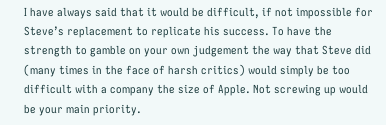I have always said that it would be difficult, if not impossible for Steve’s replacement to replicate his success. To have the strength to gamble on your own judgement the way that Steve did (many times in the face of harsh critics) would simply be too difficult with a company the size of Apple. Not screwing up would be your main priority.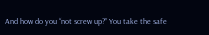And how do you “not screw up?” You take the safe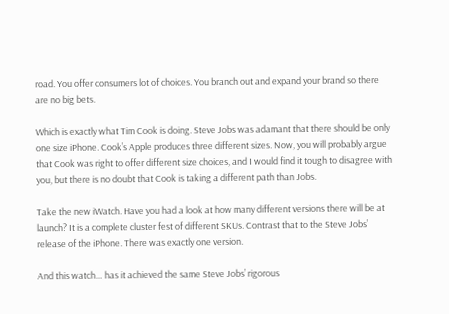road. You offer consumers lot of choices. You branch out and expand your brand so there are no big bets.

Which is exactly what Tim Cook is doing. Steve Jobs was adamant that there should be only one size iPhone. Cook’s Apple produces three different sizes. Now, you will probably argue that Cook was right to offer different size choices, and I would find it tough to disagree with you, but there is no doubt that Cook is taking a different path than Jobs.

Take the new iWatch. Have you had a look at how many different versions there will be at launch? It is a complete cluster fest of different SKUs. Contrast that to the Steve Jobs’ release of the iPhone. There was exactly one version.

And this watch… has it achieved the same Steve Jobs’ rigorous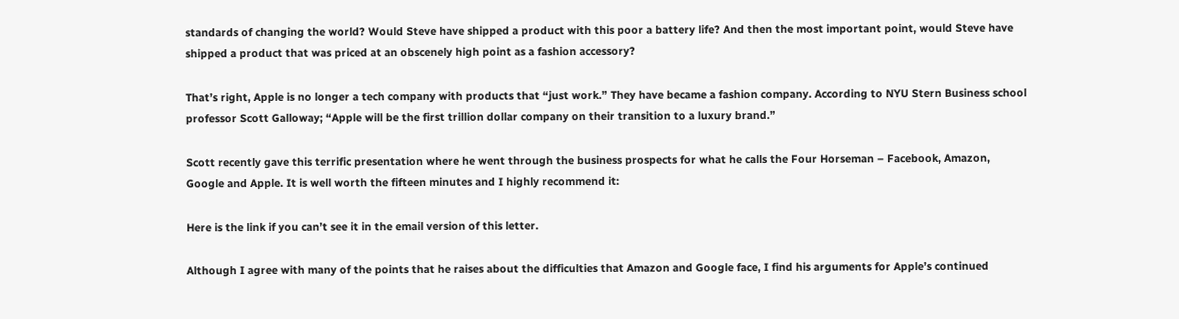standards of changing the world? Would Steve have shipped a product with this poor a battery life? And then the most important point, would Steve have shipped a product that was priced at an obscenely high point as a fashion accessory?

That’s right, Apple is no longer a tech company with products that “just work.” They have became a fashion company. According to NYU Stern Business school professor Scott Galloway; “Apple will be the first trillion dollar company on their transition to a luxury brand.”

Scott recently gave this terrific presentation where he went through the business prospects for what he calls the Four Horseman – Facebook, Amazon, Google and Apple. It is well worth the fifteen minutes and I highly recommend it:

Here is the link if you can’t see it in the email version of this letter.

Although I agree with many of the points that he raises about the difficulties that Amazon and Google face, I find his arguments for Apple’s continued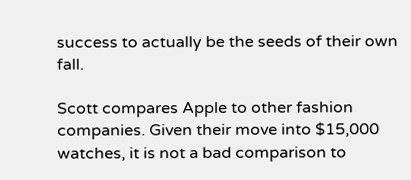success to actually be the seeds of their own fall.

Scott compares Apple to other fashion companies. Given their move into $15,000 watches, it is not a bad comparison to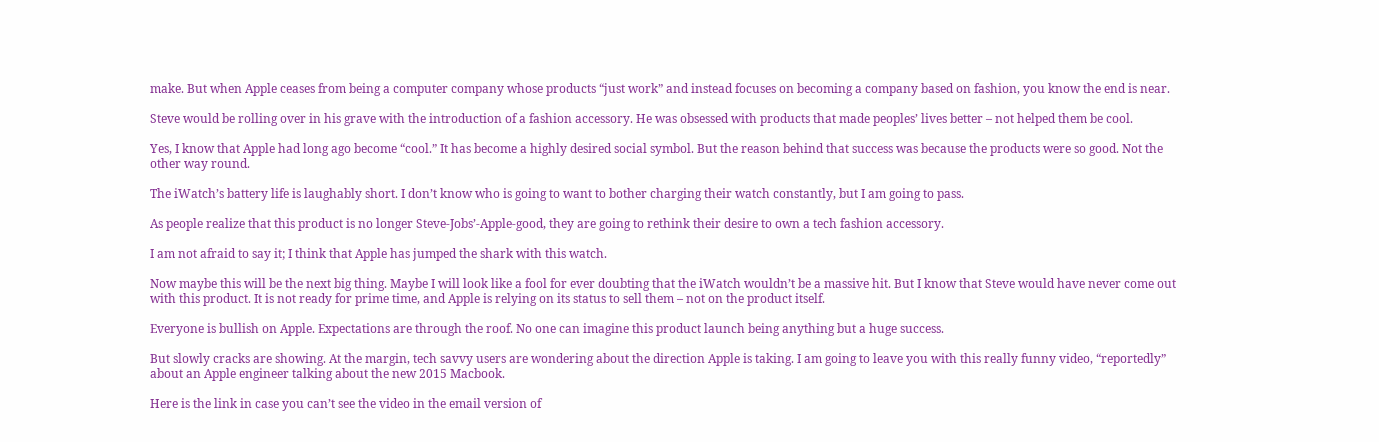make. But when Apple ceases from being a computer company whose products “just work” and instead focuses on becoming a company based on fashion, you know the end is near.

Steve would be rolling over in his grave with the introduction of a fashion accessory. He was obsessed with products that made peoples’ lives better – not helped them be cool.

Yes, I know that Apple had long ago become “cool.” It has become a highly desired social symbol. But the reason behind that success was because the products were so good. Not the other way round.

The iWatch’s battery life is laughably short. I don’t know who is going to want to bother charging their watch constantly, but I am going to pass.

As people realize that this product is no longer Steve-Jobs’-Apple-good, they are going to rethink their desire to own a tech fashion accessory.

I am not afraid to say it; I think that Apple has jumped the shark with this watch.

Now maybe this will be the next big thing. Maybe I will look like a fool for ever doubting that the iWatch wouldn’t be a massive hit. But I know that Steve would have never come out with this product. It is not ready for prime time, and Apple is relying on its status to sell them – not on the product itself.

Everyone is bullish on Apple. Expectations are through the roof. No one can imagine this product launch being anything but a huge success.

But slowly cracks are showing. At the margin, tech savvy users are wondering about the direction Apple is taking. I am going to leave you with this really funny video, “reportedly” about an Apple engineer talking about the new 2015 Macbook.

Here is the link in case you can’t see the video in the email version of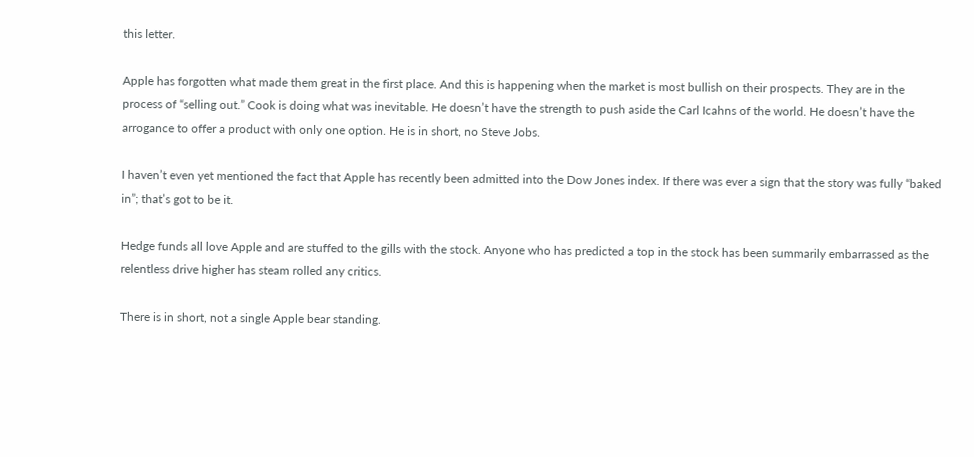this letter.

Apple has forgotten what made them great in the first place. And this is happening when the market is most bullish on their prospects. They are in the process of “selling out.” Cook is doing what was inevitable. He doesn’t have the strength to push aside the Carl Icahns of the world. He doesn’t have the arrogance to offer a product with only one option. He is in short, no Steve Jobs.

I haven’t even yet mentioned the fact that Apple has recently been admitted into the Dow Jones index. If there was ever a sign that the story was fully “baked in”; that’s got to be it.

Hedge funds all love Apple and are stuffed to the gills with the stock. Anyone who has predicted a top in the stock has been summarily embarrassed as the relentless drive higher has steam rolled any critics.

There is in short, not a single Apple bear standing.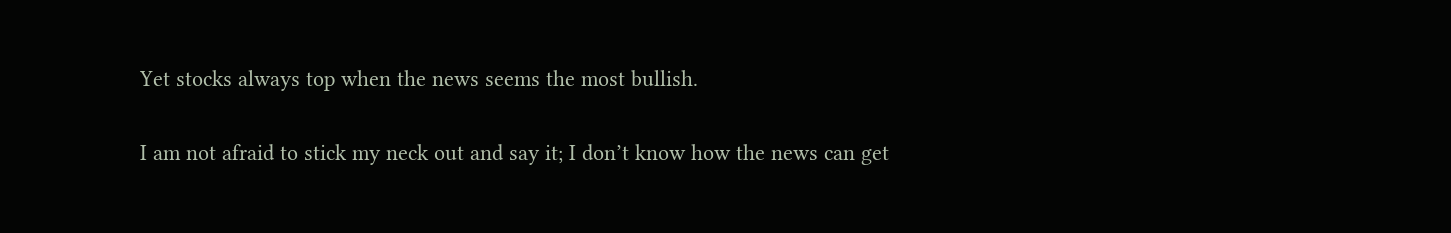Yet stocks always top when the news seems the most bullish.

I am not afraid to stick my neck out and say it; I don’t know how the news can get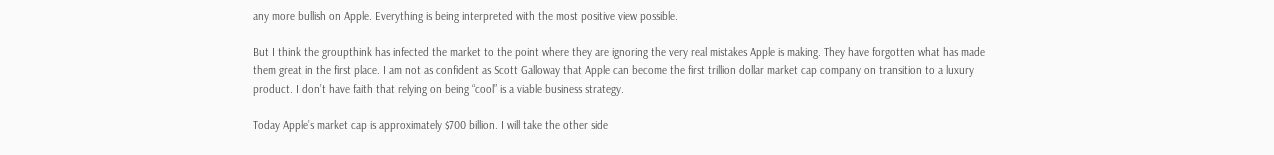any more bullish on Apple. Everything is being interpreted with the most positive view possible.

But I think the groupthink has infected the market to the point where they are ignoring the very real mistakes Apple is making. They have forgotten what has made them great in the first place. I am not as confident as Scott Galloway that Apple can become the first trillion dollar market cap company on transition to a luxury product. I don’t have faith that relying on being “cool” is a viable business strategy.

Today Apple’s market cap is approximately $700 billion. I will take the other side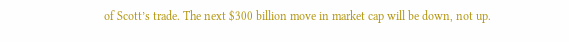of Scott’s trade. The next $300 billion move in market cap will be down, not up.